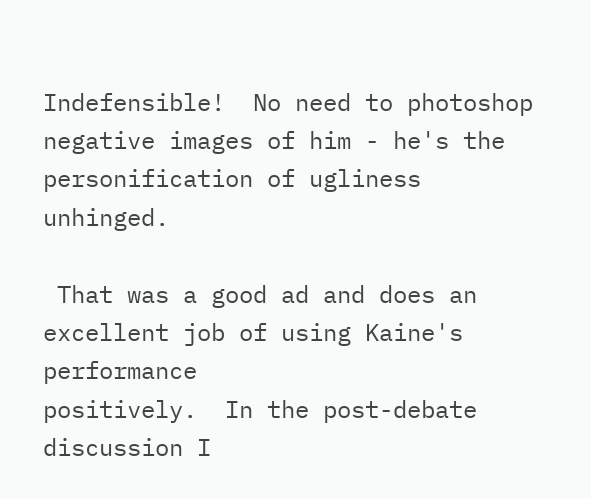Indefensible!  No need to photoshop negative images of him - he's the
personification of ugliness unhinged.

 That was a good ad and does an excellent job of using Kaine's performance
positively.  In the post-debate discussion I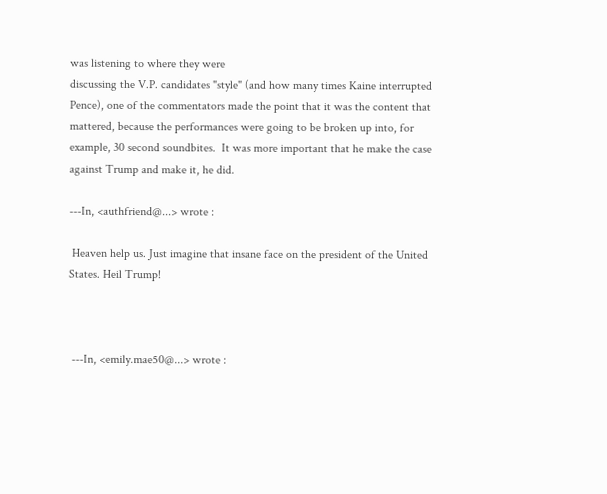was listening to where they were
discussing the V.P. candidates "style" (and how many times Kaine interrupted
Pence), one of the commentators made the point that it was the content that
mattered, because the performances were going to be broken up into, for
example, 30 second soundbites.  It was more important that he make the case
against Trump and make it, he did.

---In, <authfriend@...> wrote :

 Heaven help us. Just imagine that insane face on the president of the United
States. Heil Trump!



 ---In, <emily.mae50@...> wrote :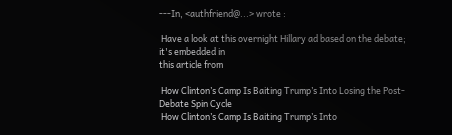---In, <authfriend@...> wrote :

 Have a look at this overnight Hillary ad based on the debate; it's embedded in
this article from

 How Clinton’s Camp Is Baiting Trump’s Into Losing the Post-Debate Spin Cycle
 How Clinton’s Camp Is Baiting Trump’s Into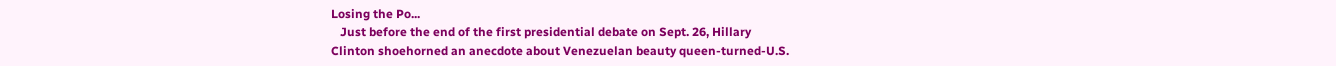Losing the Po...
   Just before the end of the first presidential debate on Sept. 26, Hillary
Clinton shoehorned an anecdote about Venezuelan beauty queen-turned-U.S.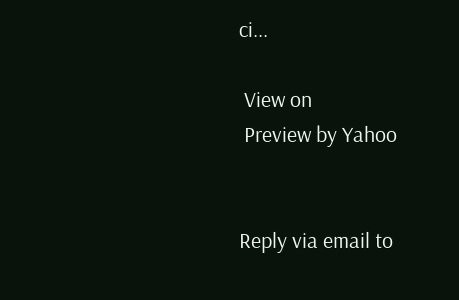ci...

 View on
 Preview by Yahoo


Reply via email to